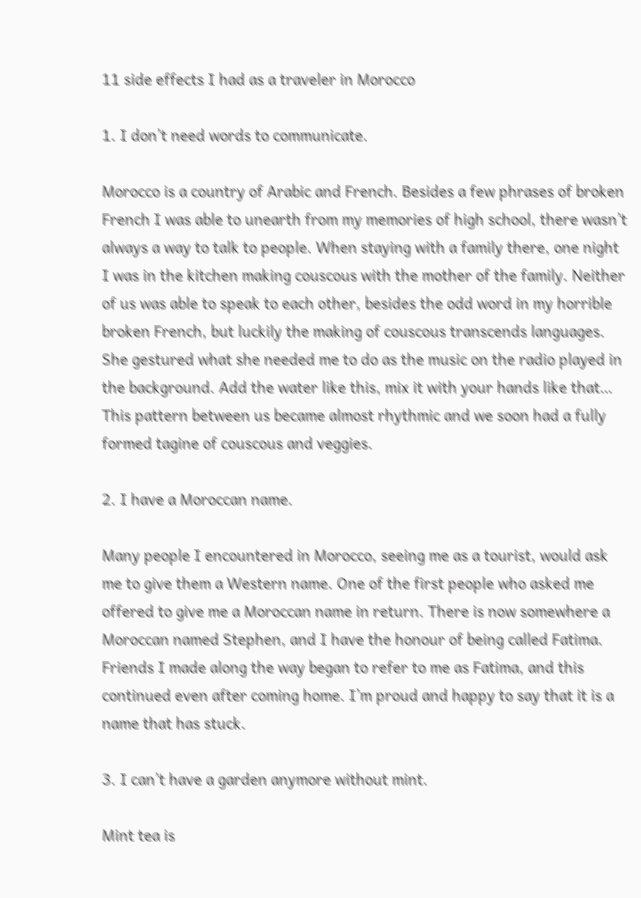11 side effects I had as a traveler in Morocco

1. I don’t need words to communicate.

Morocco is a country of Arabic and French. Besides a few phrases of broken French I was able to unearth from my memories of high school, there wasn’t always a way to talk to people. When staying with a family there, one night I was in the kitchen making couscous with the mother of the family. Neither of us was able to speak to each other, besides the odd word in my horrible broken French, but luckily the making of couscous transcends languages. She gestured what she needed me to do as the music on the radio played in the background. Add the water like this, mix it with your hands like that… This pattern between us became almost rhythmic and we soon had a fully formed tagine of couscous and veggies.

2. I have a Moroccan name.

Many people I encountered in Morocco, seeing me as a tourist, would ask me to give them a Western name. One of the first people who asked me offered to give me a Moroccan name in return. There is now somewhere a Moroccan named Stephen, and I have the honour of being called Fatima. Friends I made along the way began to refer to me as Fatima, and this continued even after coming home. I’m proud and happy to say that it is a name that has stuck.

3. I can’t have a garden anymore without mint.

Mint tea is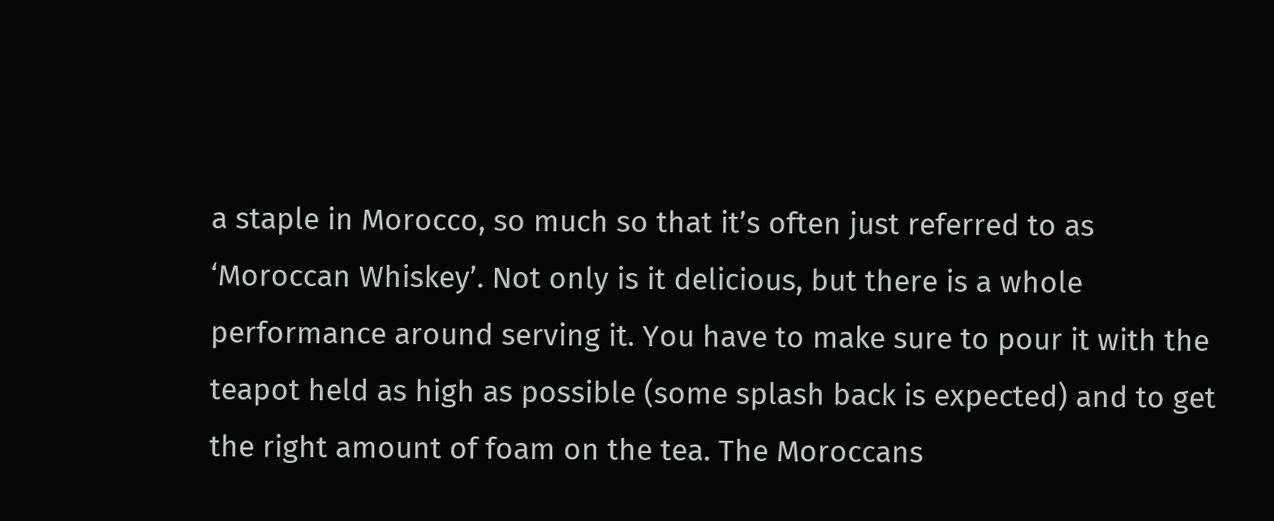a staple in Morocco, so much so that it’s often just referred to as ‘Moroccan Whiskey’. Not only is it delicious, but there is a whole performance around serving it. You have to make sure to pour it with the teapot held as high as possible (some splash back is expected) and to get the right amount of foam on the tea. The Moroccans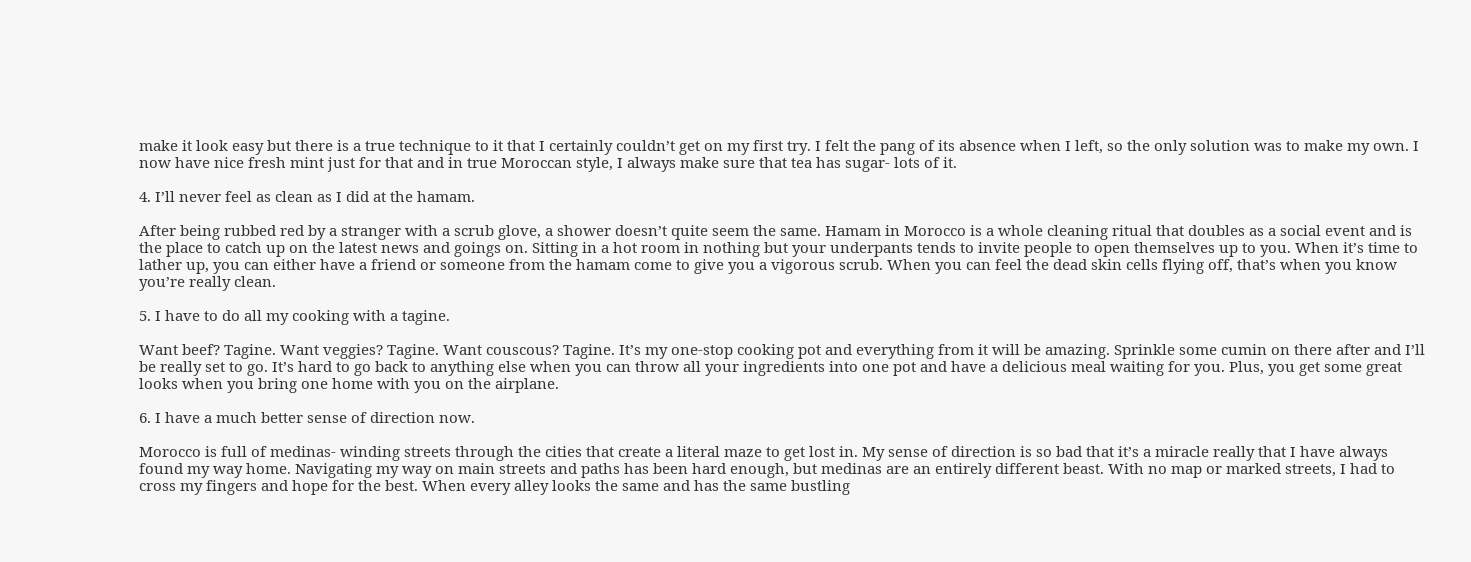make it look easy but there is a true technique to it that I certainly couldn’t get on my first try. I felt the pang of its absence when I left, so the only solution was to make my own. I now have nice fresh mint just for that and in true Moroccan style, I always make sure that tea has sugar- lots of it.

4. I’ll never feel as clean as I did at the hamam.

After being rubbed red by a stranger with a scrub glove, a shower doesn’t quite seem the same. Hamam in Morocco is a whole cleaning ritual that doubles as a social event and is the place to catch up on the latest news and goings on. Sitting in a hot room in nothing but your underpants tends to invite people to open themselves up to you. When it’s time to lather up, you can either have a friend or someone from the hamam come to give you a vigorous scrub. When you can feel the dead skin cells flying off, that’s when you know you’re really clean.

5. I have to do all my cooking with a tagine.

Want beef? Tagine. Want veggies? Tagine. Want couscous? Tagine. It’s my one-stop cooking pot and everything from it will be amazing. Sprinkle some cumin on there after and I’ll be really set to go. It’s hard to go back to anything else when you can throw all your ingredients into one pot and have a delicious meal waiting for you. Plus, you get some great looks when you bring one home with you on the airplane.

6. I have a much better sense of direction now.

Morocco is full of medinas- winding streets through the cities that create a literal maze to get lost in. My sense of direction is so bad that it’s a miracle really that I have always found my way home. Navigating my way on main streets and paths has been hard enough, but medinas are an entirely different beast. With no map or marked streets, I had to cross my fingers and hope for the best. When every alley looks the same and has the same bustling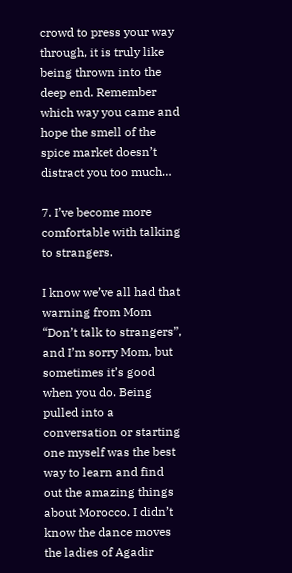crowd to press your way through, it is truly like being thrown into the deep end. Remember which way you came and hope the smell of the spice market doesn’t distract you too much…

7. I’ve become more comfortable with talking to strangers.

I know we’ve all had that warning from Mom “Don’t talk to strangers”, and I’m sorry Mom, but sometimes it’s good when you do. Being pulled into a conversation or starting one myself was the best way to learn and find out the amazing things about Morocco. I didn’t know the dance moves the ladies of Agadir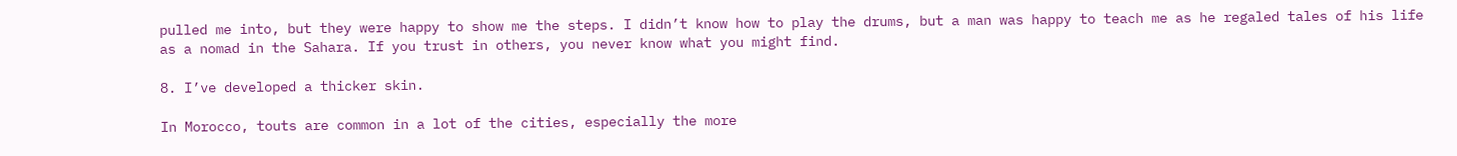pulled me into, but they were happy to show me the steps. I didn’t know how to play the drums, but a man was happy to teach me as he regaled tales of his life as a nomad in the Sahara. If you trust in others, you never know what you might find.

8. I’ve developed a thicker skin.

In Morocco, touts are common in a lot of the cities, especially the more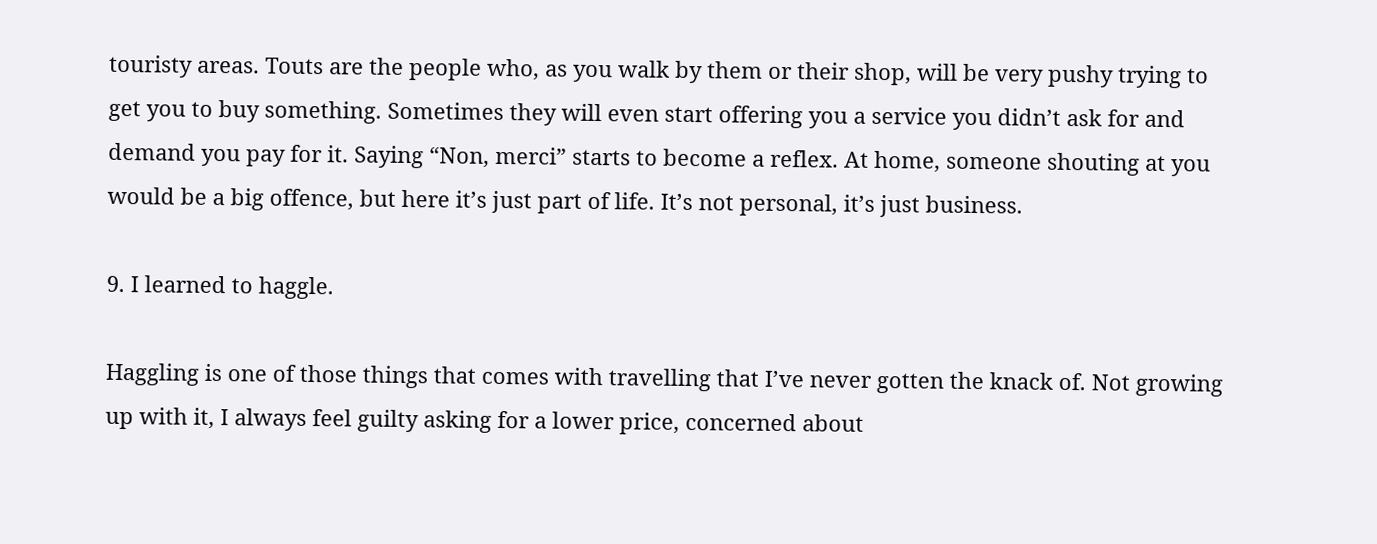touristy areas. Touts are the people who, as you walk by them or their shop, will be very pushy trying to get you to buy something. Sometimes they will even start offering you a service you didn’t ask for and demand you pay for it. Saying “Non, merci” starts to become a reflex. At home, someone shouting at you would be a big offence, but here it’s just part of life. It’s not personal, it’s just business.

9. I learned to haggle.

Haggling is one of those things that comes with travelling that I’ve never gotten the knack of. Not growing up with it, I always feel guilty asking for a lower price, concerned about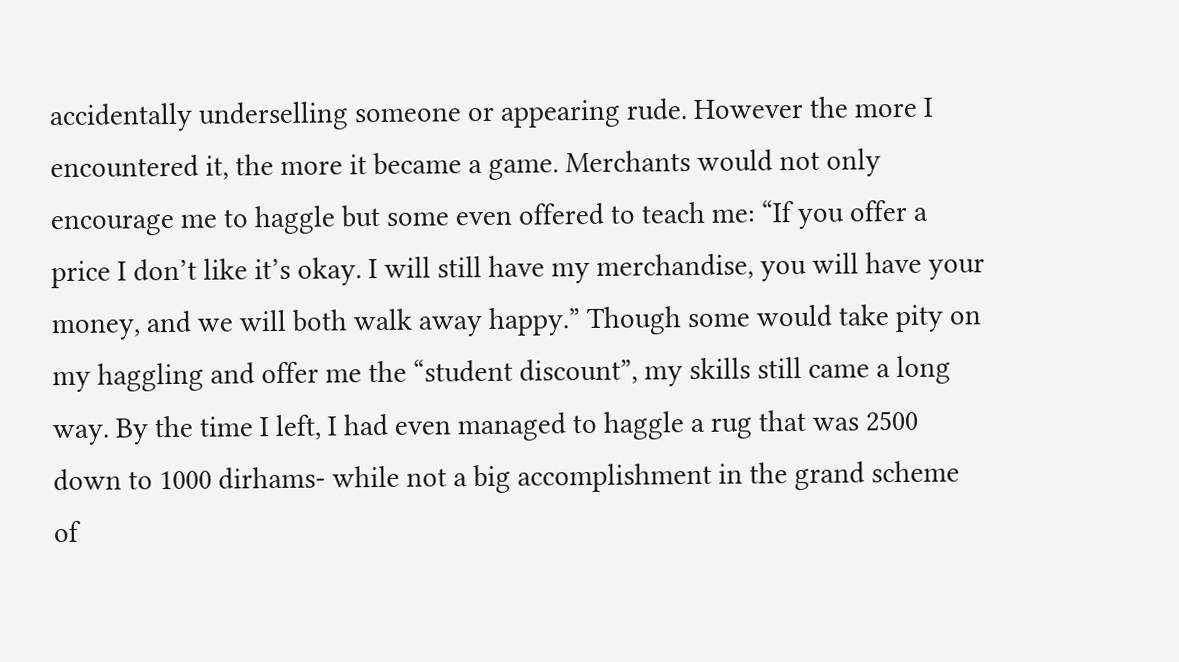accidentally underselling someone or appearing rude. However the more I encountered it, the more it became a game. Merchants would not only encourage me to haggle but some even offered to teach me: “If you offer a price I don’t like it’s okay. I will still have my merchandise, you will have your money, and we will both walk away happy.” Though some would take pity on my haggling and offer me the “student discount”, my skills still came a long way. By the time I left, I had even managed to haggle a rug that was 2500 down to 1000 dirhams- while not a big accomplishment in the grand scheme of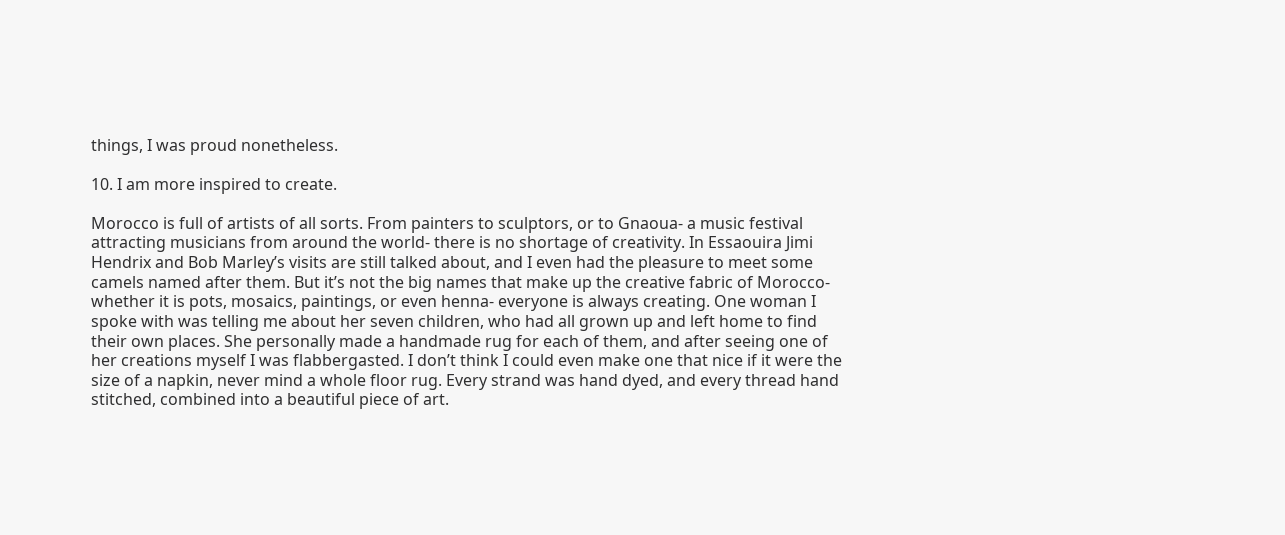things, I was proud nonetheless.

10. I am more inspired to create.

Morocco is full of artists of all sorts. From painters to sculptors, or to Gnaoua- a music festival attracting musicians from around the world- there is no shortage of creativity. In Essaouira Jimi Hendrix and Bob Marley’s visits are still talked about, and I even had the pleasure to meet some camels named after them. But it’s not the big names that make up the creative fabric of Morocco- whether it is pots, mosaics, paintings, or even henna- everyone is always creating. One woman I spoke with was telling me about her seven children, who had all grown up and left home to find their own places. She personally made a handmade rug for each of them, and after seeing one of her creations myself I was flabbergasted. I don’t think I could even make one that nice if it were the size of a napkin, never mind a whole floor rug. Every strand was hand dyed, and every thread hand stitched, combined into a beautiful piece of art.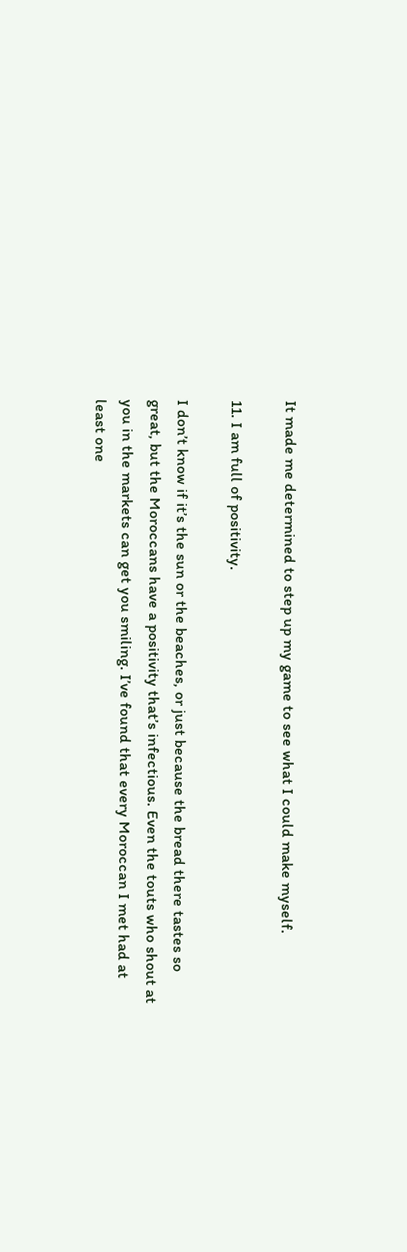It made me determined to step up my game to see what I could make myself.

11. I am full of positivity.

I don’t know if it’s the sun or the beaches, or just because the bread there tastes so great, but the Moroccans have a positivity that’s infectious. Even the touts who shout at you in the markets can get you smiling. I’ve found that every Moroccan I met had at least one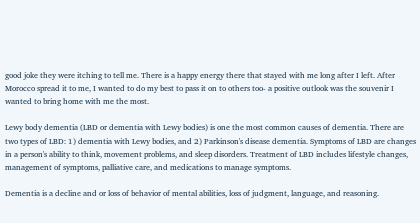good joke they were itching to tell me. There is a happy energy there that stayed with me long after I left. After Morocco spread it to me, I wanted to do my best to pass it on to others too- a positive outlook was the souvenir I wanted to bring home with me the most.

Lewy body dementia (LBD or dementia with Lewy bodies) is one the most common causes of dementia. There are two types of LBD: 1) dementia with Lewy bodies, and 2) Parkinson's disease dementia. Symptoms of LBD are changes in a person's ability to think, movement problems, and sleep disorders. Treatment of LBD includes lifestyle changes, management of symptoms, palliative care, and medications to manage symptoms.

Dementia is a decline and or loss of behavior of mental abilities, loss of judgment, language, and reasoning.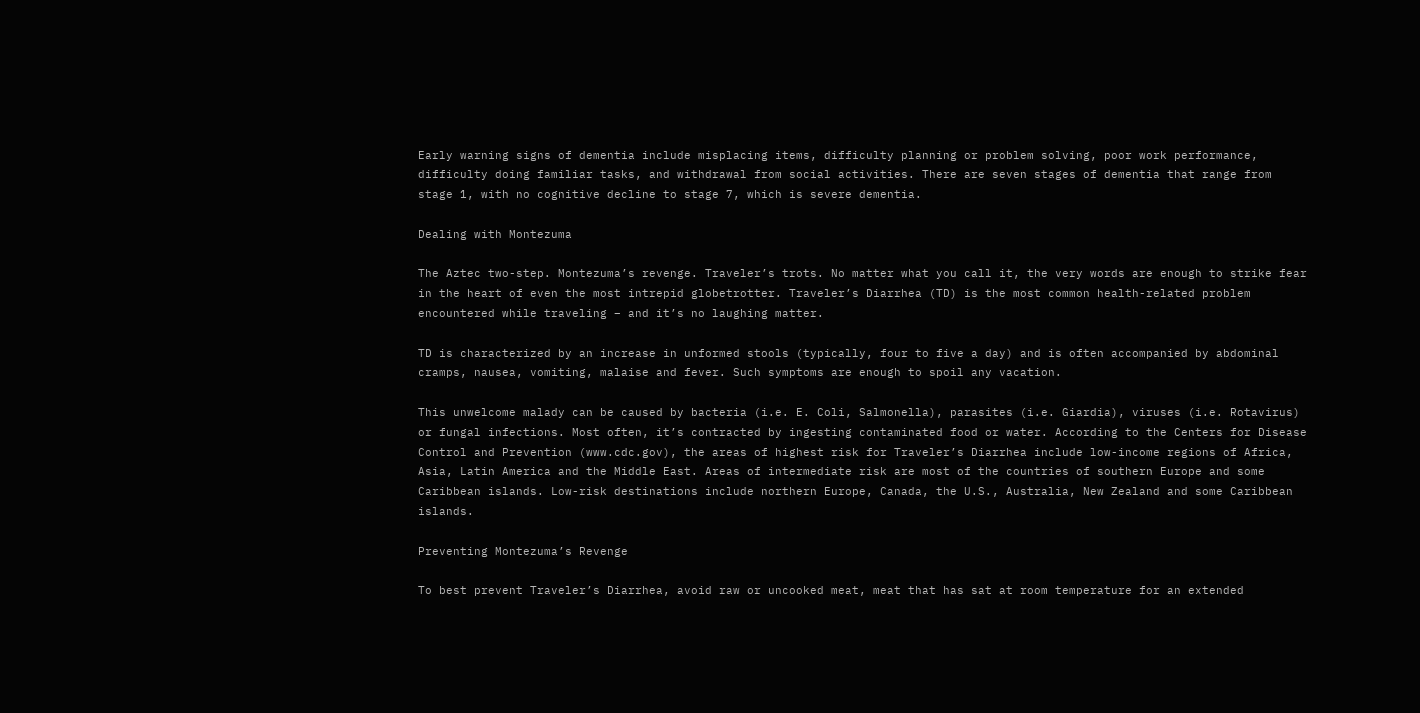Early warning signs of dementia include misplacing items, difficulty planning or problem solving, poor work performance, difficulty doing familiar tasks, and withdrawal from social activities. There are seven stages of dementia that range from stage 1, with no cognitive decline to stage 7, which is severe dementia.

Dealing with Montezuma

The Aztec two-step. Montezuma’s revenge. Traveler’s trots. No matter what you call it, the very words are enough to strike fear in the heart of even the most intrepid globetrotter. Traveler’s Diarrhea (TD) is the most common health-related problem encountered while traveling – and it’s no laughing matter.

TD is characterized by an increase in unformed stools (typically, four to five a day) and is often accompanied by abdominal cramps, nausea, vomiting, malaise and fever. Such symptoms are enough to spoil any vacation.

This unwelcome malady can be caused by bacteria (i.e. E. Coli, Salmonella), parasites (i.e. Giardia), viruses (i.e. Rotavirus) or fungal infections. Most often, it’s contracted by ingesting contaminated food or water. According to the Centers for Disease Control and Prevention (www.cdc.gov), the areas of highest risk for Traveler’s Diarrhea include low-income regions of Africa, Asia, Latin America and the Middle East. Areas of intermediate risk are most of the countries of southern Europe and some Caribbean islands. Low-risk destinations include northern Europe, Canada, the U.S., Australia, New Zealand and some Caribbean islands.

Preventing Montezuma’s Revenge

To best prevent Traveler’s Diarrhea, avoid raw or uncooked meat, meat that has sat at room temperature for an extended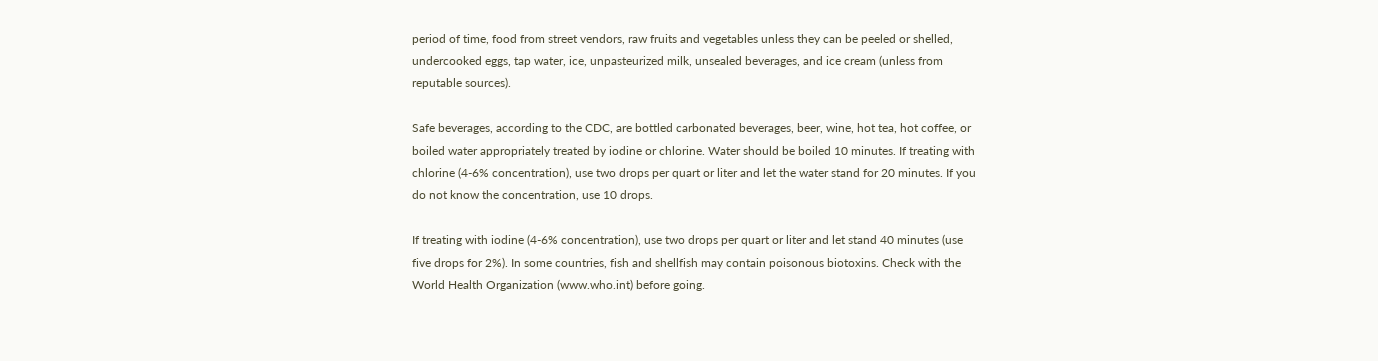period of time, food from street vendors, raw fruits and vegetables unless they can be peeled or shelled, undercooked eggs, tap water, ice, unpasteurized milk, unsealed beverages, and ice cream (unless from reputable sources).

Safe beverages, according to the CDC, are bottled carbonated beverages, beer, wine, hot tea, hot coffee, or boiled water appropriately treated by iodine or chlorine. Water should be boiled 10 minutes. If treating with chlorine (4-6% concentration), use two drops per quart or liter and let the water stand for 20 minutes. If you do not know the concentration, use 10 drops.

If treating with iodine (4-6% concentration), use two drops per quart or liter and let stand 40 minutes (use five drops for 2%). In some countries, fish and shellfish may contain poisonous biotoxins. Check with the World Health Organization (www.who.int) before going.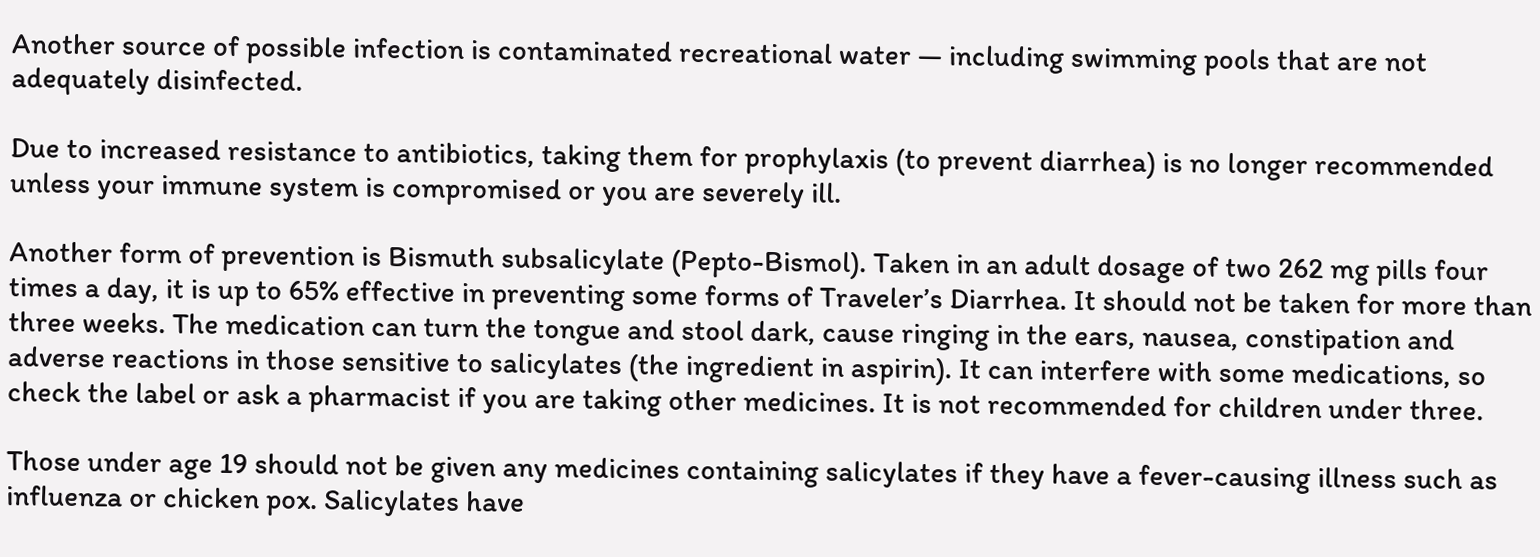Another source of possible infection is contaminated recreational water — including swimming pools that are not adequately disinfected.

Due to increased resistance to antibiotics, taking them for prophylaxis (to prevent diarrhea) is no longer recommended unless your immune system is compromised or you are severely ill.

Another form of prevention is Bismuth subsalicylate (Pepto-Bismol). Taken in an adult dosage of two 262 mg pills four times a day, it is up to 65% effective in preventing some forms of Traveler’s Diarrhea. It should not be taken for more than three weeks. The medication can turn the tongue and stool dark, cause ringing in the ears, nausea, constipation and adverse reactions in those sensitive to salicylates (the ingredient in aspirin). It can interfere with some medications, so check the label or ask a pharmacist if you are taking other medicines. It is not recommended for children under three.

Those under age 19 should not be given any medicines containing salicylates if they have a fever-causing illness such as influenza or chicken pox. Salicylates have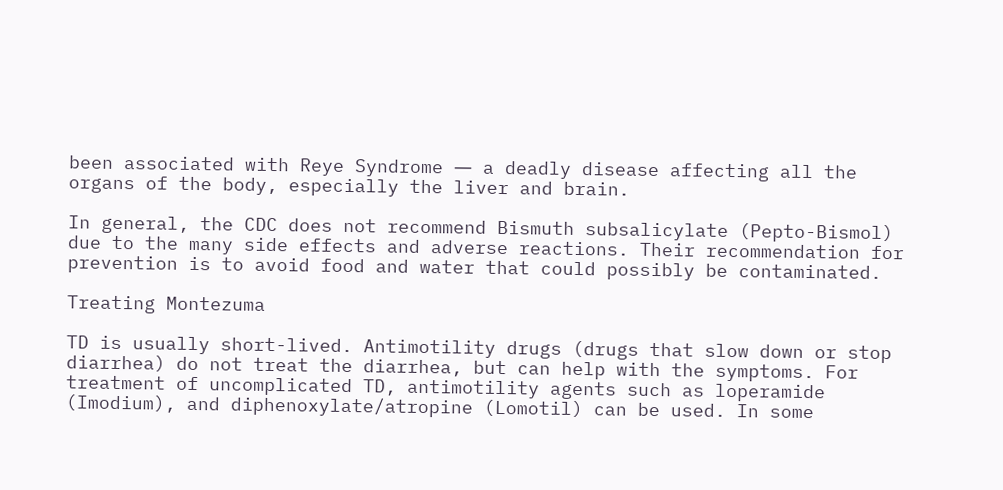been associated with Reye Syndrome ― a deadly disease affecting all the organs of the body, especially the liver and brain.

In general, the CDC does not recommend Bismuth subsalicylate (Pepto-Bismol) due to the many side effects and adverse reactions. Their recommendation for prevention is to avoid food and water that could possibly be contaminated.

Treating Montezuma

TD is usually short-lived. Antimotility drugs (drugs that slow down or stop diarrhea) do not treat the diarrhea, but can help with the symptoms. For treatment of uncomplicated TD, antimotility agents such as loperamide (Imodium), and diphenoxylate/atropine (Lomotil) can be used. In some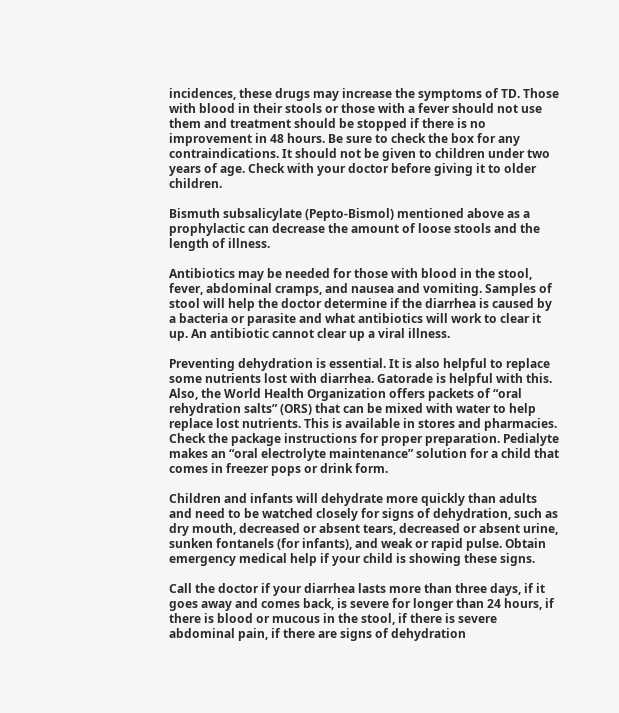incidences, these drugs may increase the symptoms of TD. Those with blood in their stools or those with a fever should not use them and treatment should be stopped if there is no improvement in 48 hours. Be sure to check the box for any contraindications. It should not be given to children under two years of age. Check with your doctor before giving it to older children.

Bismuth subsalicylate (Pepto-Bismol) mentioned above as a prophylactic can decrease the amount of loose stools and the length of illness.

Antibiotics may be needed for those with blood in the stool, fever, abdominal cramps, and nausea and vomiting. Samples of stool will help the doctor determine if the diarrhea is caused by a bacteria or parasite and what antibiotics will work to clear it up. An antibiotic cannot clear up a viral illness.

Preventing dehydration is essential. It is also helpful to replace some nutrients lost with diarrhea. Gatorade is helpful with this. Also, the World Health Organization offers packets of “oral rehydration salts” (ORS) that can be mixed with water to help replace lost nutrients. This is available in stores and pharmacies. Check the package instructions for proper preparation. Pedialyte makes an “oral electrolyte maintenance” solution for a child that comes in freezer pops or drink form.

Children and infants will dehydrate more quickly than adults and need to be watched closely for signs of dehydration, such as dry mouth, decreased or absent tears, decreased or absent urine, sunken fontanels (for infants), and weak or rapid pulse. Obtain emergency medical help if your child is showing these signs.

Call the doctor if your diarrhea lasts more than three days, if it goes away and comes back, is severe for longer than 24 hours, if there is blood or mucous in the stool, if there is severe abdominal pain, if there are signs of dehydration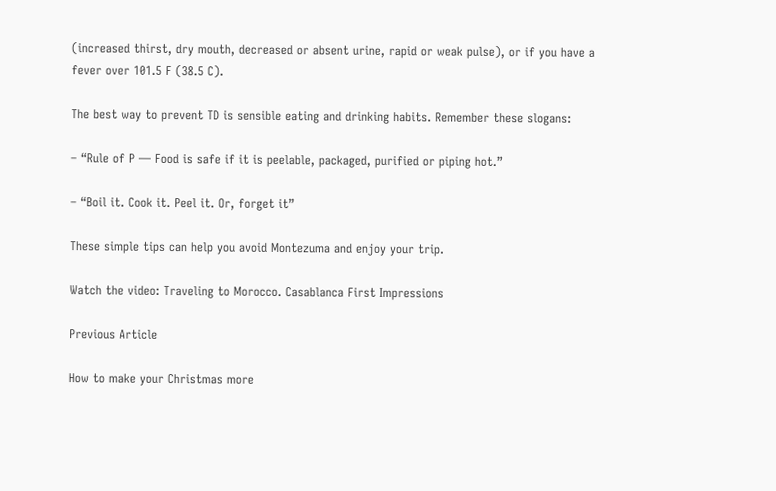(increased thirst, dry mouth, decreased or absent urine, rapid or weak pulse), or if you have a fever over 101.5 F (38.5 C).

The best way to prevent TD is sensible eating and drinking habits. Remember these slogans:

– “Rule of P — Food is safe if it is peelable, packaged, purified or piping hot.”

– “Boil it. Cook it. Peel it. Or, forget it”

These simple tips can help you avoid Montezuma and enjoy your trip.

Watch the video: Traveling to Morocco. Casablanca First Impressions

Previous Article

How to make your Christmas more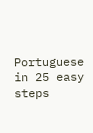Portuguese in 25 easy steps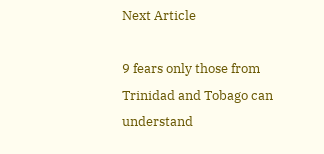Next Article

9 fears only those from Trinidad and Tobago can understand